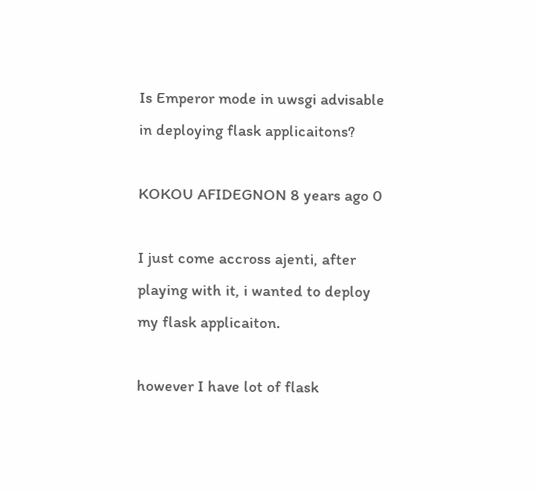Is Emperor mode in uwsgi advisable in deploying flask applicaitons?

KOKOU AFIDEGNON 8 years ago 0

I just come accross ajenti, after playing with it, i wanted to deploy my flask applicaiton.

however I have lot of flask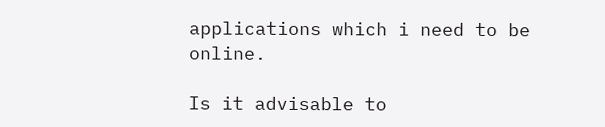applications which i need to be online.

Is it advisable to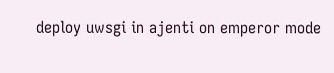deploy uwsgi in ajenti on emperor mode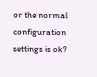or the normal configuration settings is ok?